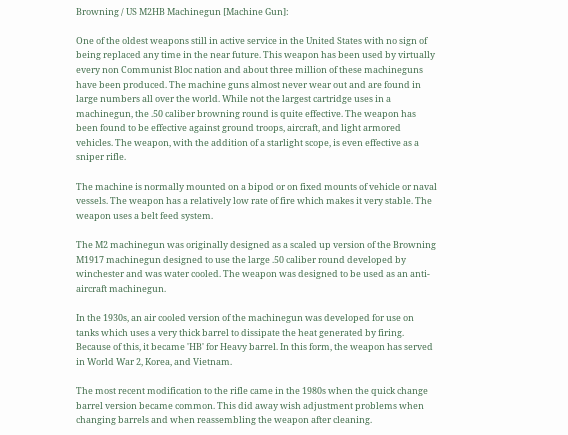Browning / US M2HB Machinegun [Machine Gun]:

One of the oldest weapons still in active service in the United States with no sign of being replaced any time in the near future. This weapon has been used by virtually every non Communist Bloc nation and about three million of these machineguns have been produced. The machine guns almost never wear out and are found in large numbers all over the world. While not the largest cartridge uses in a machinegun, the .50 caliber browning round is quite effective. The weapon has been found to be effective against ground troops, aircraft, and light armored vehicles. The weapon, with the addition of a starlight scope, is even effective as a sniper rifle.

The machine is normally mounted on a bipod or on fixed mounts of vehicle or naval vessels. The weapon has a relatively low rate of fire which makes it very stable. The weapon uses a belt feed system.

The M2 machinegun was originally designed as a scaled up version of the Browning M1917 machinegun designed to use the large .50 caliber round developed by winchester and was water cooled. The weapon was designed to be used as an anti-aircraft machinegun.

In the 1930s, an air cooled version of the machinegun was developed for use on tanks which uses a very thick barrel to dissipate the heat generated by firing. Because of this, it became 'HB' for Heavy barrel. In this form, the weapon has served in World War 2, Korea, and Vietnam.

The most recent modification to the rifle came in the 1980s when the quick change barrel version became common. This did away wish adjustment problems when changing barrels and when reassembling the weapon after cleaning.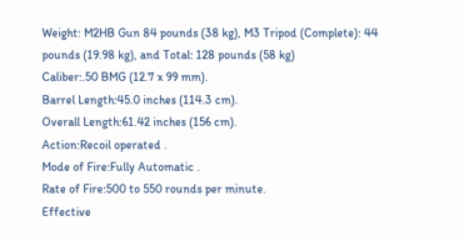Weight: M2HB Gun 84 pounds (38 kg), M3 Tripod (Complete): 44 pounds (19.98 kg), and Total: 128 pounds (58 kg)
Caliber:.50 BMG (12.7 x 99 mm).
Barrel Length:45.0 inches (114.3 cm).
Overall Length:61.42 inches (156 cm).
Action:Recoil operated .
Mode of Fire:Fully Automatic .
Rate of Fire:500 to 550 rounds per minute.
Effective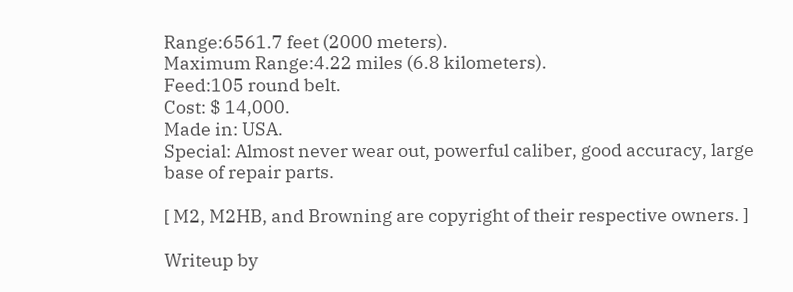Range:6561.7 feet (2000 meters).
Maximum Range:4.22 miles (6.8 kilometers).
Feed:105 round belt.
Cost: $ 14,000.
Made in: USA.
Special: Almost never wear out, powerful caliber, good accuracy, large base of repair parts.

[ M2, M2HB, and Browning are copyright of their respective owners. ]

Writeup by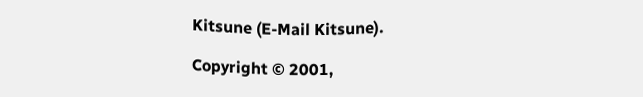Kitsune (E-Mail Kitsune).

Copyright © 2001,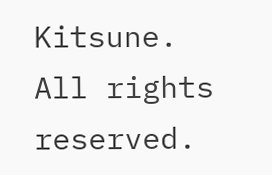Kitsune. All rights reserved.